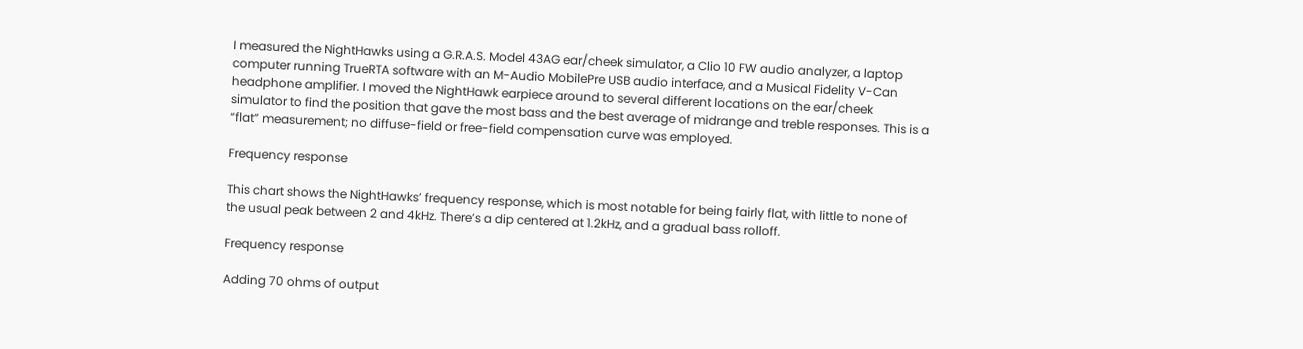I measured the NightHawks using a G.R.A.S. Model 43AG ear/cheek simulator, a Clio 10 FW audio analyzer, a laptop computer running TrueRTA software with an M-Audio MobilePre USB audio interface, and a Musical Fidelity V-Can headphone amplifier. I moved the NightHawk earpiece around to several different locations on the ear/cheek simulator to find the position that gave the most bass and the best average of midrange and treble responses. This is a “flat” measurement; no diffuse-field or free-field compensation curve was employed.

Frequency response

This chart shows the NightHawks’ frequency response, which is most notable for being fairly flat, with little to none of the usual peak between 2 and 4kHz. There’s a dip centered at 1.2kHz, and a gradual bass rolloff.

Frequency response

Adding 70 ohms of output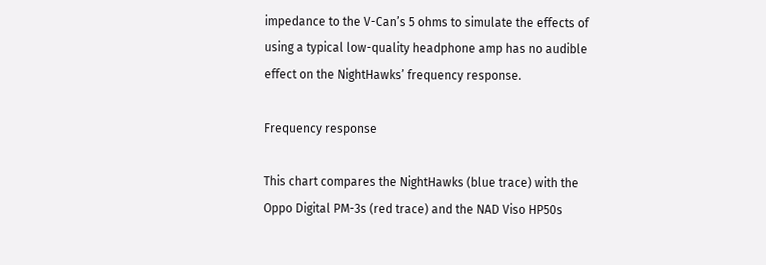impedance to the V-Can’s 5 ohms to simulate the effects of using a typical low-quality headphone amp has no audible effect on the NightHawks’ frequency response.

Frequency response

This chart compares the NightHawks (blue trace) with the Oppo Digital PM-3s (red trace) and the NAD Viso HP50s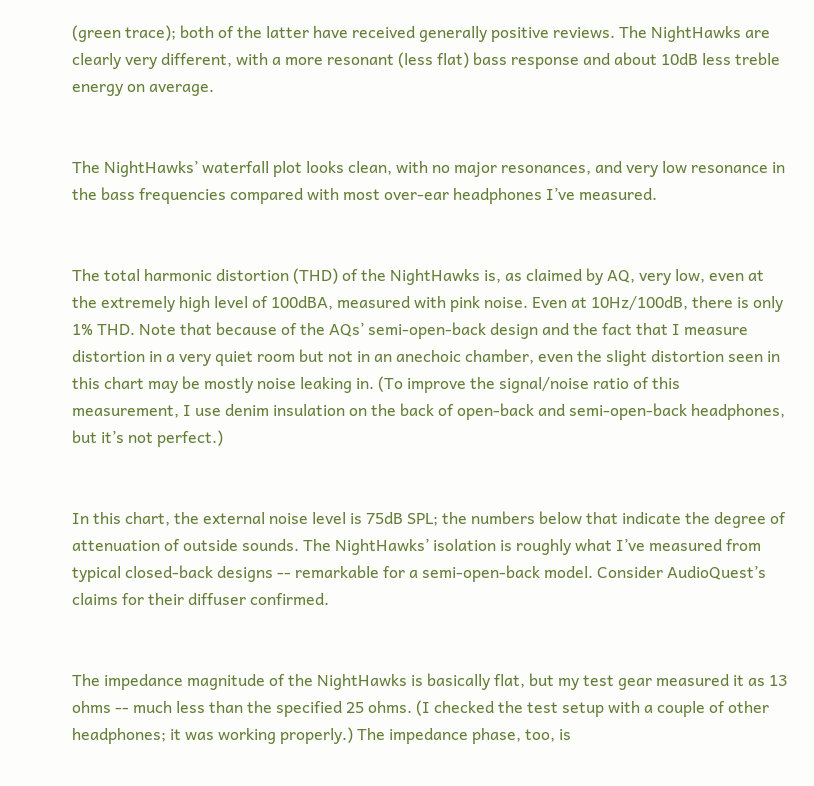(green trace); both of the latter have received generally positive reviews. The NightHawks are clearly very different, with a more resonant (less flat) bass response and about 10dB less treble energy on average.


The NightHawks’ waterfall plot looks clean, with no major resonances, and very low resonance in the bass frequencies compared with most over-ear headphones I’ve measured.


The total harmonic distortion (THD) of the NightHawks is, as claimed by AQ, very low, even at the extremely high level of 100dBA, measured with pink noise. Even at 10Hz/100dB, there is only 1% THD. Note that because of the AQs’ semi-open-back design and the fact that I measure distortion in a very quiet room but not in an anechoic chamber, even the slight distortion seen in this chart may be mostly noise leaking in. (To improve the signal/noise ratio of this measurement, I use denim insulation on the back of open-back and semi-open-back headphones, but it’s not perfect.)


In this chart, the external noise level is 75dB SPL; the numbers below that indicate the degree of attenuation of outside sounds. The NightHawks’ isolation is roughly what I’ve measured from typical closed-back designs -- remarkable for a semi-open-back model. Consider AudioQuest’s claims for their diffuser confirmed.


The impedance magnitude of the NightHawks is basically flat, but my test gear measured it as 13 ohms -- much less than the specified 25 ohms. (I checked the test setup with a couple of other headphones; it was working properly.) The impedance phase, too, is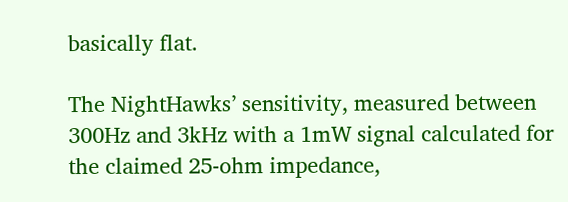basically flat.

The NightHawks’ sensitivity, measured between 300Hz and 3kHz with a 1mW signal calculated for the claimed 25-ohm impedance,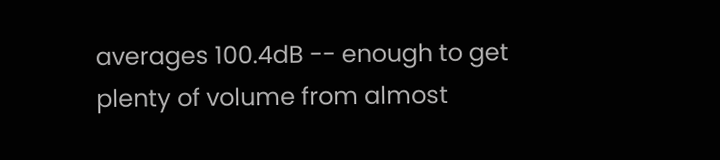averages 100.4dB -- enough to get plenty of volume from almost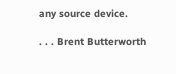any source device.

. . . Brent Butterworth